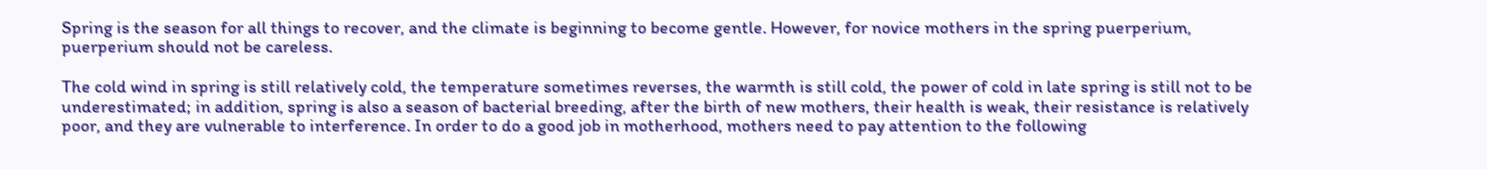Spring is the season for all things to recover, and the climate is beginning to become gentle. However, for novice mothers in the spring puerperium, puerperium should not be careless.

The cold wind in spring is still relatively cold, the temperature sometimes reverses, the warmth is still cold, the power of cold in late spring is still not to be underestimated; in addition, spring is also a season of bacterial breeding, after the birth of new mothers, their health is weak, their resistance is relatively poor, and they are vulnerable to interference. In order to do a good job in motherhood, mothers need to pay attention to the following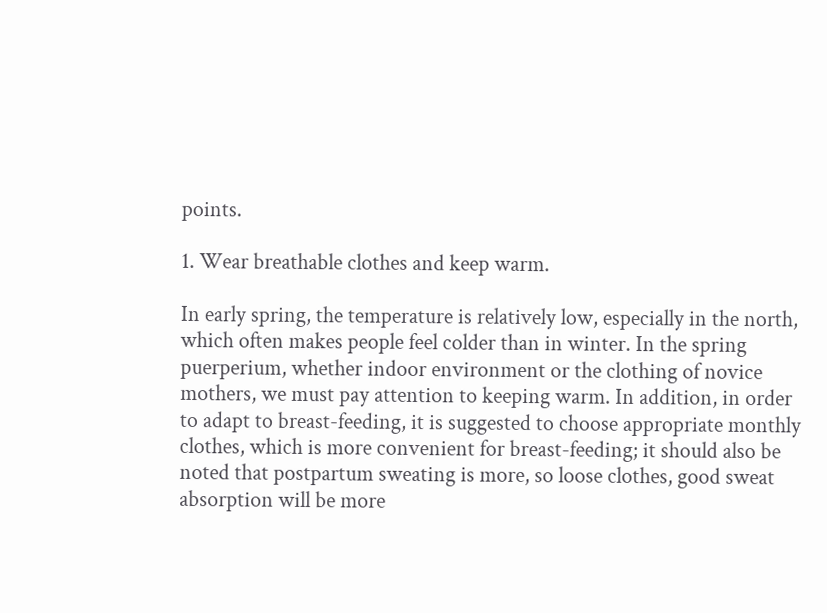points.

1. Wear breathable clothes and keep warm.

In early spring, the temperature is relatively low, especially in the north, which often makes people feel colder than in winter. In the spring puerperium, whether indoor environment or the clothing of novice mothers, we must pay attention to keeping warm. In addition, in order to adapt to breast-feeding, it is suggested to choose appropriate monthly clothes, which is more convenient for breast-feeding; it should also be noted that postpartum sweating is more, so loose clothes, good sweat absorption will be more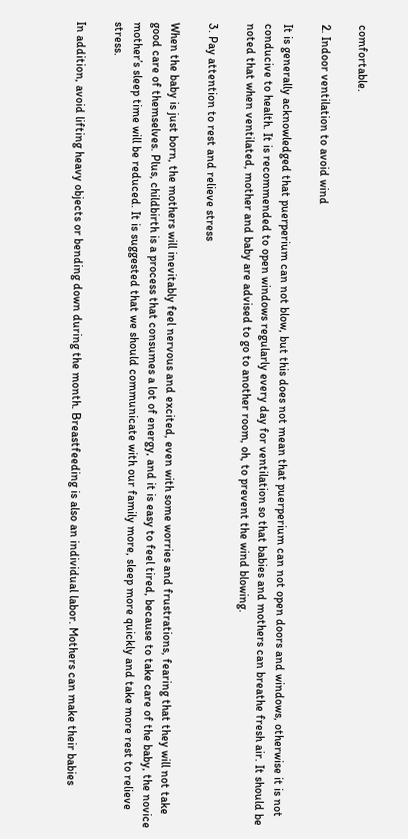comfortable.

2. Indoor ventilation to avoid wind

It is generally acknowledged that puerperium can not blow, but this does not mean that puerperium can not open doors and windows, otherwise it is not conducive to health. It is recommended to open windows regularly every day for ventilation so that babies and mothers can breathe fresh air. It should be noted that when ventilated, mother and baby are advised to go to another room, oh, to prevent the wind blowing.

3. Pay attention to rest and relieve stress

When the baby is just born, the mothers will inevitably feel nervous and excited, even with some worries and frustrations, fearing that they will not take good care of themselves. Plus, childbirth is a process that consumes a lot of energy, and it is easy to feel tired, because to take care of the baby, the novice mother’s sleep time will be reduced. It is suggested that we should communicate with our family more, sleep more quickly and take more rest to relieve stress.

In addition, avoid lifting heavy objects or bending down during the month. Breastfeeding is also an individual labor. Mothers can make their babies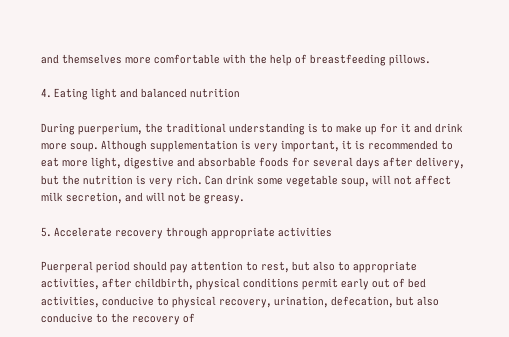and themselves more comfortable with the help of breastfeeding pillows.

4. Eating light and balanced nutrition

During puerperium, the traditional understanding is to make up for it and drink more soup. Although supplementation is very important, it is recommended to eat more light, digestive and absorbable foods for several days after delivery, but the nutrition is very rich. Can drink some vegetable soup, will not affect milk secretion, and will not be greasy.

5. Accelerate recovery through appropriate activities

Puerperal period should pay attention to rest, but also to appropriate activities, after childbirth, physical conditions permit early out of bed activities, conducive to physical recovery, urination, defecation, but also conducive to the recovery of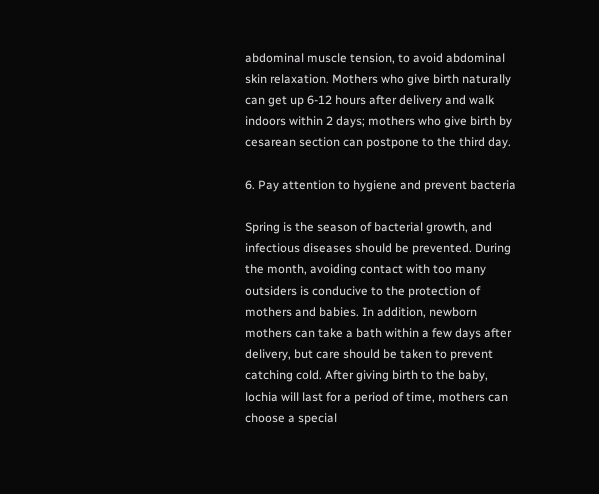abdominal muscle tension, to avoid abdominal skin relaxation. Mothers who give birth naturally can get up 6-12 hours after delivery and walk indoors within 2 days; mothers who give birth by cesarean section can postpone to the third day.

6. Pay attention to hygiene and prevent bacteria

Spring is the season of bacterial growth, and infectious diseases should be prevented. During the month, avoiding contact with too many outsiders is conducive to the protection of mothers and babies. In addition, newborn mothers can take a bath within a few days after delivery, but care should be taken to prevent catching cold. After giving birth to the baby, lochia will last for a period of time, mothers can choose a special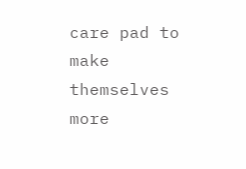care pad to make themselves more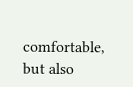comfortable, but also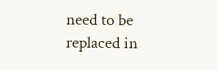need to be replaced in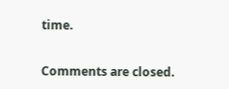time.


Comments are closed.